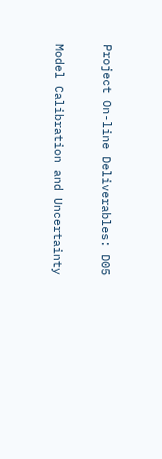Project On-line Deliverables: D05

Model Calibration and Uncertainty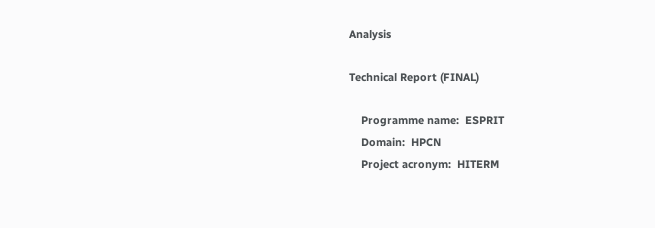Analysis

Technical Report (FINAL)

    Programme name:  ESPRIT
    Domain:  HPCN
    Project acronym:  HITERM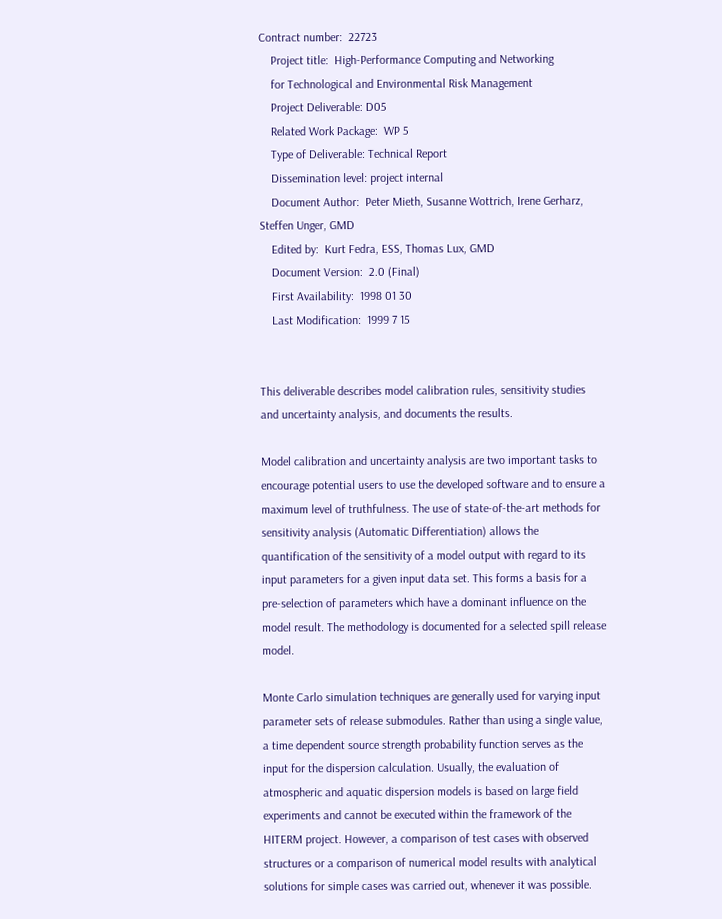Contract number:  22723
    Project title:  High-Performance Computing and Networking
    for Technological and Environmental Risk Management
    Project Deliverable: D05
    Related Work Package:  WP 5
    Type of Deliverable: Technical Report
    Dissemination level: project internal
    Document Author:  Peter Mieth, Susanne Wottrich, Irene Gerharz, Steffen Unger, GMD
    Edited by:  Kurt Fedra, ESS, Thomas Lux, GMD
    Document Version:  2.0 (Final)
    First Availability:  1998 01 30
    Last Modification:  1999 7 15


This deliverable describes model calibration rules, sensitivity studies and uncertainty analysis, and documents the results.

Model calibration and uncertainty analysis are two important tasks to encourage potential users to use the developed software and to ensure a maximum level of truthfulness. The use of state-of-the-art methods for sensitivity analysis (Automatic Differentiation) allows the quantification of the sensitivity of a model output with regard to its input parameters for a given input data set. This forms a basis for a pre-selection of parameters which have a dominant influence on the model result. The methodology is documented for a selected spill release model.

Monte Carlo simulation techniques are generally used for varying input parameter sets of release submodules. Rather than using a single value, a time dependent source strength probability function serves as the input for the dispersion calculation. Usually, the evaluation of atmospheric and aquatic dispersion models is based on large field experiments and cannot be executed within the framework of the HITERM project. However, a comparison of test cases with observed structures or a comparison of numerical model results with analytical solutions for simple cases was carried out, whenever it was possible.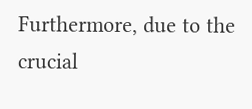Furthermore, due to the crucial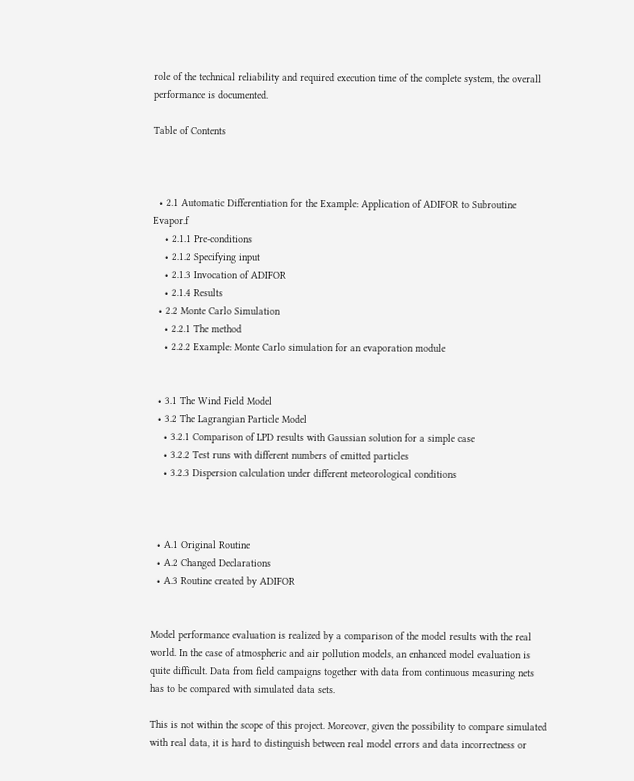role of the technical reliability and required execution time of the complete system, the overall performance is documented.

Table of Contents



  • 2.1 Automatic Differentiation for the Example: Application of ADIFOR to Subroutine Evapor.f
    • 2.1.1 Pre-conditions
    • 2.1.2 Specifying input
    • 2.1.3 Invocation of ADIFOR
    • 2.1.4 Results
  • 2.2 Monte Carlo Simulation
    • 2.2.1 The method
    • 2.2.2 Example: Monte Carlo simulation for an evaporation module


  • 3.1 The Wind Field Model
  • 3.2 The Lagrangian Particle Model
    • 3.2.1 Comparison of LPD results with Gaussian solution for a simple case
    • 3.2.2 Test runs with different numbers of emitted particles
    • 3.2.3 Dispersion calculation under different meteorological conditions



  • A.1 Original Routine
  • A.2 Changed Declarations
  • A.3 Routine created by ADIFOR


Model performance evaluation is realized by a comparison of the model results with the real world. In the case of atmospheric and air pollution models, an enhanced model evaluation is quite difficult. Data from field campaigns together with data from continuous measuring nets has to be compared with simulated data sets.

This is not within the scope of this project. Moreover, given the possibility to compare simulated with real data, it is hard to distinguish between real model errors and data incorrectness or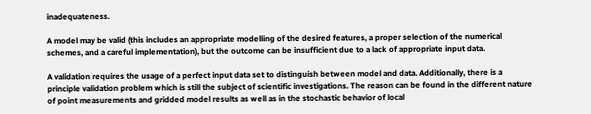inadequateness.

A model may be valid (this includes an appropriate modelling of the desired features, a proper selection of the numerical schemes, and a careful implementation), but the outcome can be insufficient due to a lack of appropriate input data.

A validation requires the usage of a perfect input data set to distinguish between model and data. Additionally, there is a principle validation problem which is still the subject of scientific investigations. The reason can be found in the different nature of point measurements and gridded model results as well as in the stochastic behavior of local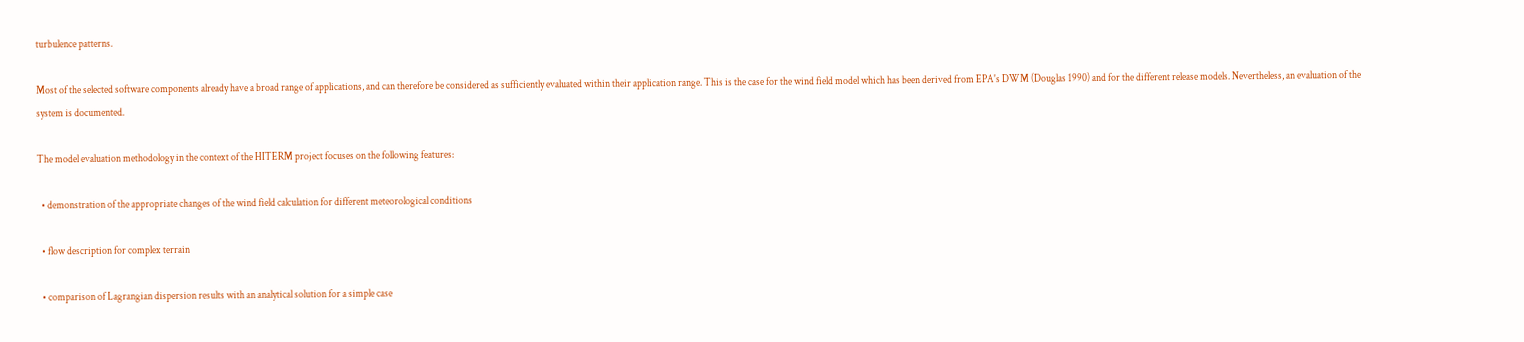turbulence patterns.

Most of the selected software components already have a broad range of applications, and can therefore be considered as sufficiently evaluated within their application range. This is the case for the wind field model which has been derived from EPA's DWM (Douglas 1990) and for the different release models. Nevertheless, an evaluation of the system is documented.

The model evaluation methodology in the context of the HITERM project focuses on the following features:

  • demonstration of the appropriate changes of the wind field calculation for different meteorological conditions

  • flow description for complex terrain

  • comparison of Lagrangian dispersion results with an analytical solution for a simple case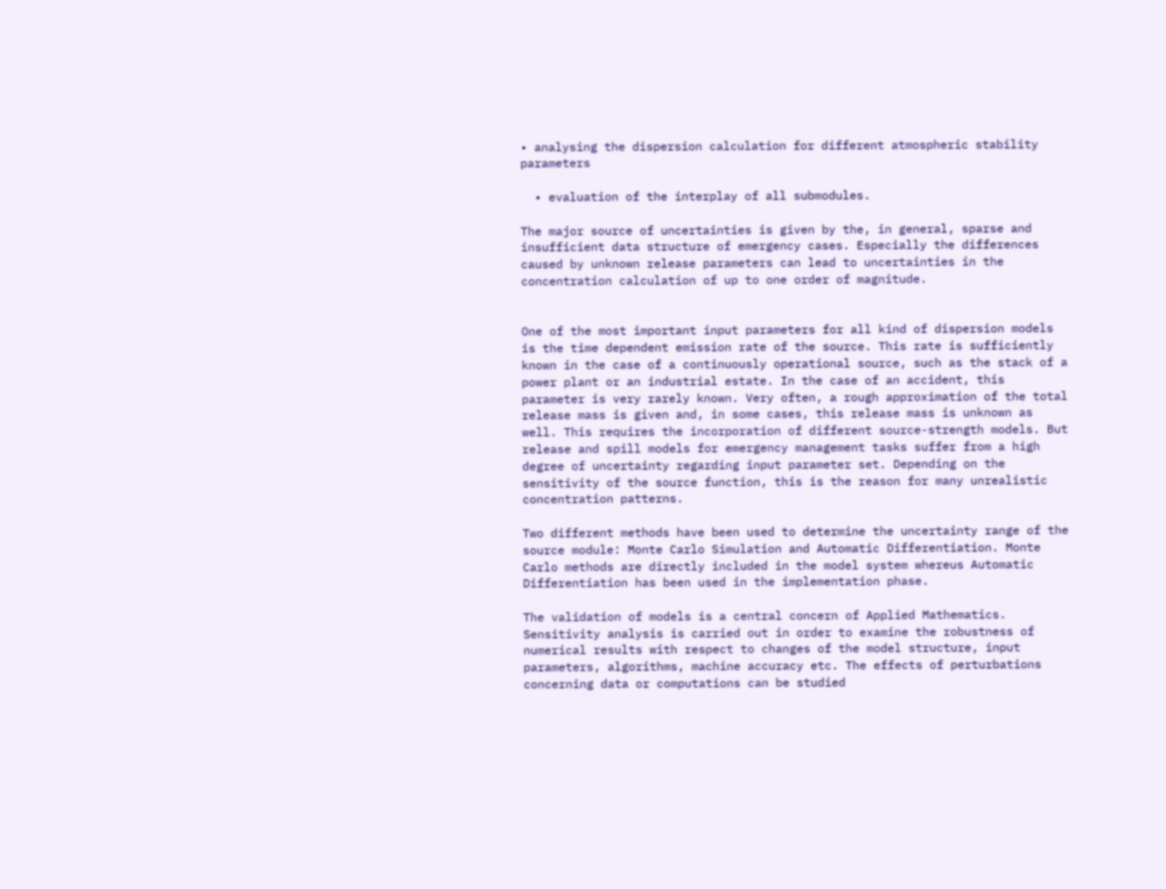• analysing the dispersion calculation for different atmospheric stability parameters

  • evaluation of the interplay of all submodules.

The major source of uncertainties is given by the, in general, sparse and insufficient data structure of emergency cases. Especially the differences caused by unknown release parameters can lead to uncertainties in the concentration calculation of up to one order of magnitude.


One of the most important input parameters for all kind of dispersion models is the time dependent emission rate of the source. This rate is sufficiently known in the case of a continuously operational source, such as the stack of a power plant or an industrial estate. In the case of an accident, this parameter is very rarely known. Very often, a rough approximation of the total release mass is given and, in some cases, this release mass is unknown as well. This requires the incorporation of different source-strength models. But release and spill models for emergency management tasks suffer from a high degree of uncertainty regarding input parameter set. Depending on the sensitivity of the source function, this is the reason for many unrealistic concentration patterns.

Two different methods have been used to determine the uncertainty range of the source module: Monte Carlo Simulation and Automatic Differentiation. Monte Carlo methods are directly included in the model system whereus Automatic Differentiation has been used in the implementation phase.

The validation of models is a central concern of Applied Mathematics. Sensitivity analysis is carried out in order to examine the robustness of numerical results with respect to changes of the model structure, input parameters, algorithms, machine accuracy etc. The effects of perturbations concerning data or computations can be studied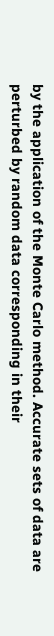by the application of the Monte Carlo method. Accurate sets of data are perturbed by random data corresponding in their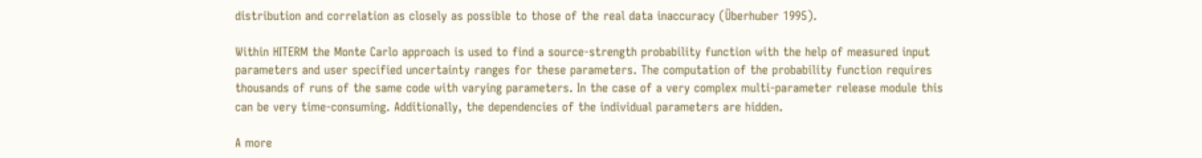distribution and correlation as closely as possible to those of the real data inaccuracy (Überhuber 1995).

Within HITERM the Monte Carlo approach is used to find a source-strength probability function with the help of measured input parameters and user specified uncertainty ranges for these parameters. The computation of the probability function requires thousands of runs of the same code with varying parameters. In the case of a very complex multi-parameter release module this can be very time-consuming. Additionally, the dependencies of the individual parameters are hidden.

A more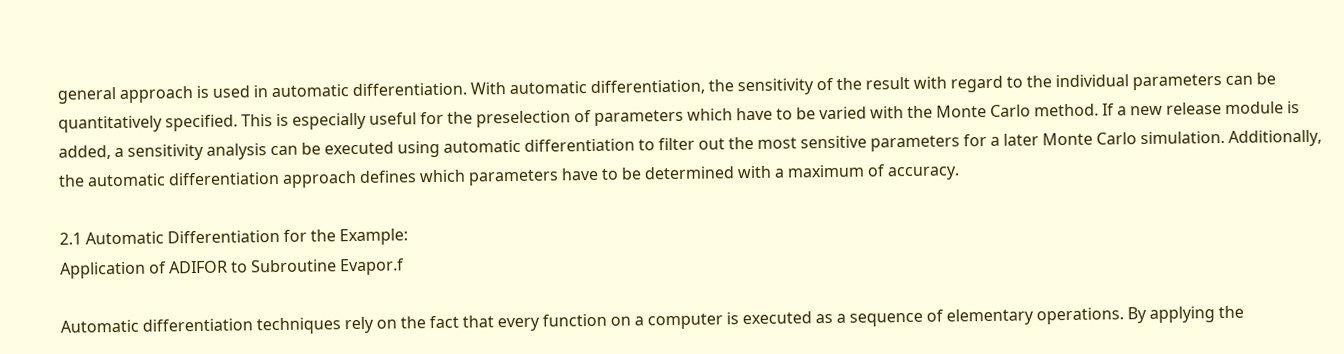general approach is used in automatic differentiation. With automatic differentiation, the sensitivity of the result with regard to the individual parameters can be quantitatively specified. This is especially useful for the preselection of parameters which have to be varied with the Monte Carlo method. If a new release module is added, a sensitivity analysis can be executed using automatic differentiation to filter out the most sensitive parameters for a later Monte Carlo simulation. Additionally, the automatic differentiation approach defines which parameters have to be determined with a maximum of accuracy.

2.1 Automatic Differentiation for the Example:
Application of ADIFOR to Subroutine Evapor.f

Automatic differentiation techniques rely on the fact that every function on a computer is executed as a sequence of elementary operations. By applying the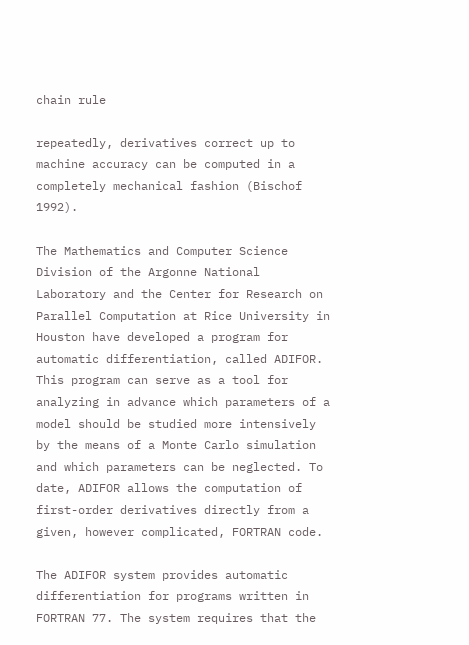chain rule

repeatedly, derivatives correct up to machine accuracy can be computed in a completely mechanical fashion (Bischof 1992).

The Mathematics and Computer Science Division of the Argonne National Laboratory and the Center for Research on Parallel Computation at Rice University in Houston have developed a program for automatic differentiation, called ADIFOR. This program can serve as a tool for analyzing in advance which parameters of a model should be studied more intensively by the means of a Monte Carlo simulation and which parameters can be neglected. To date, ADIFOR allows the computation of first-order derivatives directly from a given, however complicated, FORTRAN code.

The ADIFOR system provides automatic differentiation for programs written in FORTRAN 77. The system requires that the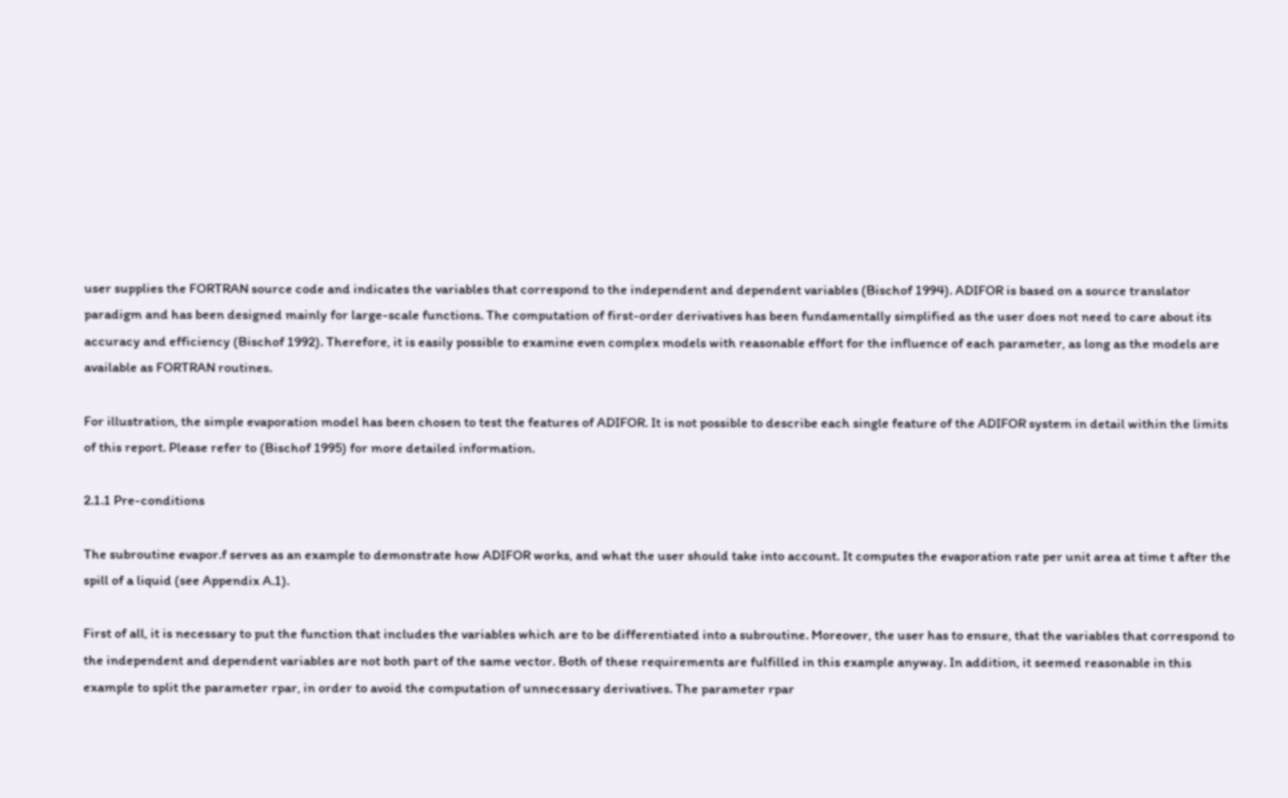user supplies the FORTRAN source code and indicates the variables that correspond to the independent and dependent variables (Bischof 1994). ADIFOR is based on a source translator paradigm and has been designed mainly for large-scale functions. The computation of first-order derivatives has been fundamentally simplified as the user does not need to care about its accuracy and efficiency (Bischof 1992). Therefore, it is easily possible to examine even complex models with reasonable effort for the influence of each parameter, as long as the models are available as FORTRAN routines.

For illustration, the simple evaporation model has been chosen to test the features of ADIFOR. It is not possible to describe each single feature of the ADIFOR system in detail within the limits of this report. Please refer to (Bischof 1995) for more detailed information.

2.1.1 Pre-conditions

The subroutine evapor.f serves as an example to demonstrate how ADIFOR works, and what the user should take into account. It computes the evaporation rate per unit area at time t after the spill of a liquid (see Appendix A.1).

First of all, it is necessary to put the function that includes the variables which are to be differentiated into a subroutine. Moreover, the user has to ensure, that the variables that correspond to the independent and dependent variables are not both part of the same vector. Both of these requirements are fulfilled in this example anyway. In addition, it seemed reasonable in this example to split the parameter rpar, in order to avoid the computation of unnecessary derivatives. The parameter rpar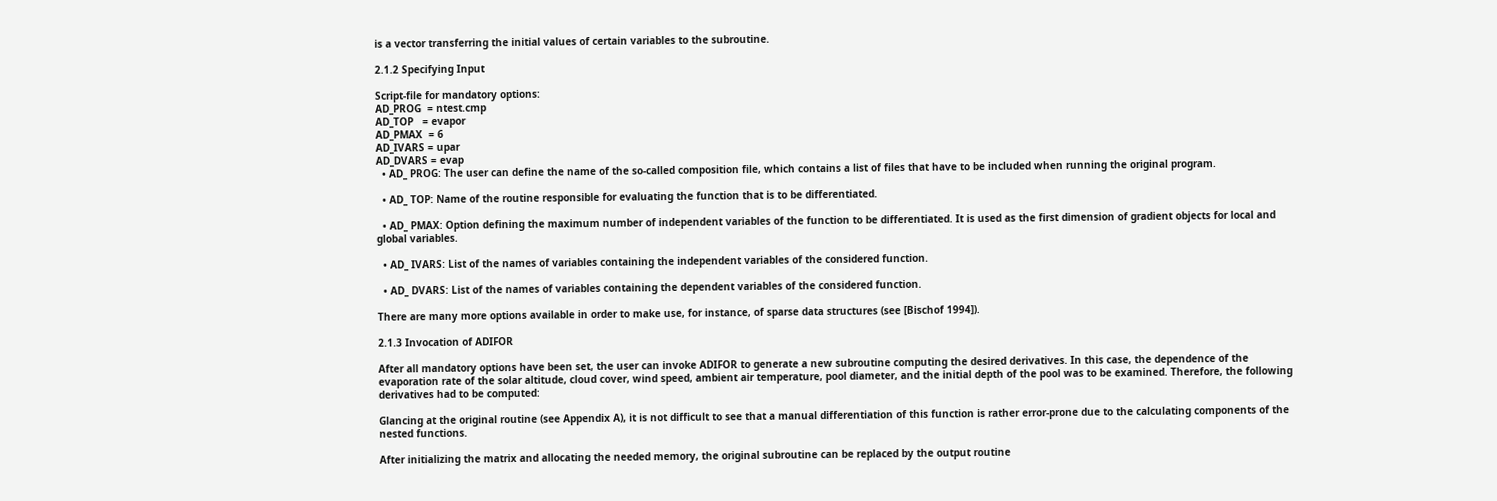is a vector transferring the initial values of certain variables to the subroutine.

2.1.2 Specifying Input

Script-file for mandatory options:
AD_PROG  = ntest.cmp
AD_TOP   = evapor
AD_PMAX  = 6
AD_IVARS = upar
AD_DVARS = evap
  • AD_ PROG: The user can define the name of the so-called composition file, which contains a list of files that have to be included when running the original program.

  • AD_ TOP: Name of the routine responsible for evaluating the function that is to be differentiated.

  • AD_ PMAX: Option defining the maximum number of independent variables of the function to be differentiated. It is used as the first dimension of gradient objects for local and global variables.

  • AD_ IVARS: List of the names of variables containing the independent variables of the considered function.

  • AD_ DVARS: List of the names of variables containing the dependent variables of the considered function.

There are many more options available in order to make use, for instance, of sparse data structures (see [Bischof 1994]).

2.1.3 Invocation of ADIFOR

After all mandatory options have been set, the user can invoke ADIFOR to generate a new subroutine computing the desired derivatives. In this case, the dependence of the evaporation rate of the solar altitude, cloud cover, wind speed, ambient air temperature, pool diameter, and the initial depth of the pool was to be examined. Therefore, the following derivatives had to be computed:

Glancing at the original routine (see Appendix A), it is not difficult to see that a manual differentiation of this function is rather error-prone due to the calculating components of the nested functions.

After initializing the matrix and allocating the needed memory, the original subroutine can be replaced by the output routine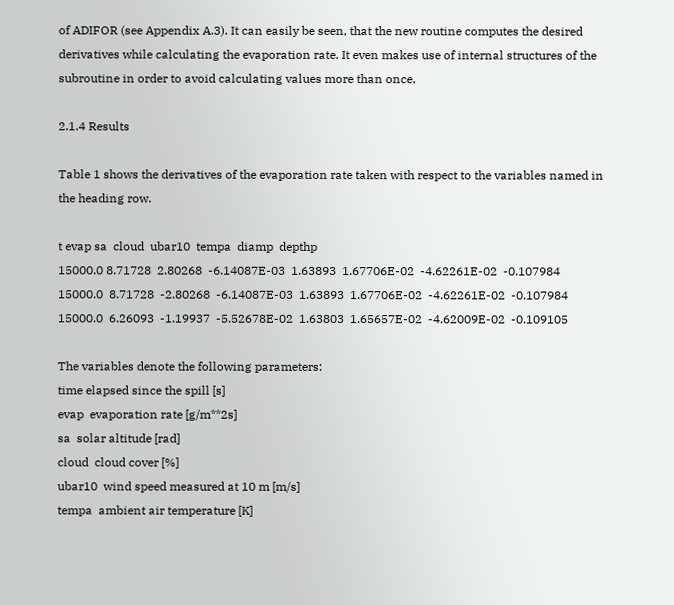of ADIFOR (see Appendix A.3). It can easily be seen, that the new routine computes the desired derivatives while calculating the evaporation rate. It even makes use of internal structures of the subroutine in order to avoid calculating values more than once.

2.1.4 Results

Table 1 shows the derivatives of the evaporation rate taken with respect to the variables named in the heading row.

t evap sa  cloud  ubar10  tempa  diamp  depthp
15000.0 8.71728  2.80268  -6.14087E-03  1.63893  1.67706E-02  -4.62261E-02  -0.107984
15000.0  8.71728  -2.80268  -6.14087E-03  1.63893  1.67706E-02  -4.62261E-02  -0.107984
15000.0  6.26093  -1.19937  -5.52678E-02  1.63803  1.65657E-02  -4.62009E-02  -0.109105

The variables denote the following parameters:
time elapsed since the spill [s]
evap  evaporation rate [g/m**2s]
sa  solar altitude [rad]
cloud  cloud cover [%]
ubar10  wind speed measured at 10 m [m/s]
tempa  ambient air temperature [K]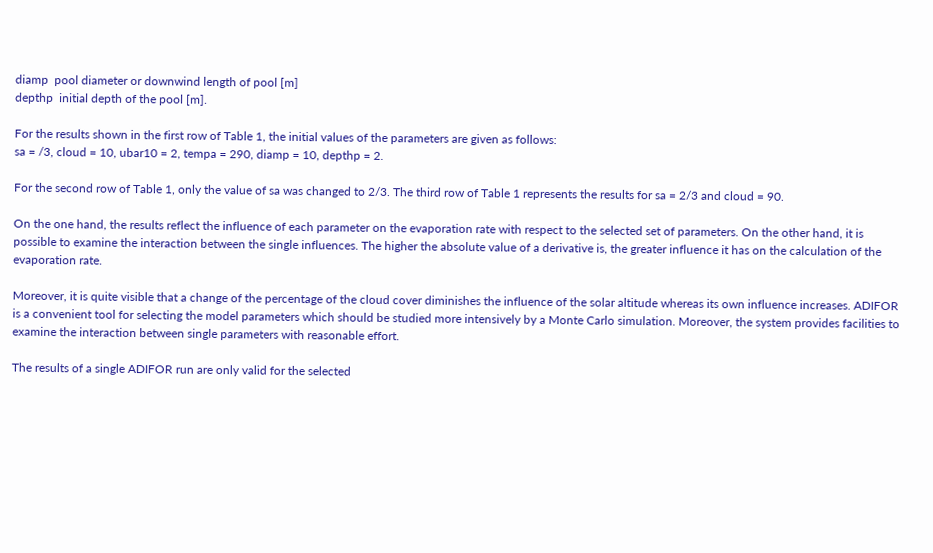diamp  pool diameter or downwind length of pool [m]
depthp  initial depth of the pool [m].

For the results shown in the first row of Table 1, the initial values of the parameters are given as follows:
sa = /3, cloud = 10, ubar10 = 2, tempa = 290, diamp = 10, depthp = 2.

For the second row of Table 1, only the value of sa was changed to 2/3. The third row of Table 1 represents the results for sa = 2/3 and cloud = 90.

On the one hand, the results reflect the influence of each parameter on the evaporation rate with respect to the selected set of parameters. On the other hand, it is possible to examine the interaction between the single influences. The higher the absolute value of a derivative is, the greater influence it has on the calculation of the evaporation rate.

Moreover, it is quite visible that a change of the percentage of the cloud cover diminishes the influence of the solar altitude whereas its own influence increases. ADIFOR is a convenient tool for selecting the model parameters which should be studied more intensively by a Monte Carlo simulation. Moreover, the system provides facilities to examine the interaction between single parameters with reasonable effort.

The results of a single ADIFOR run are only valid for the selected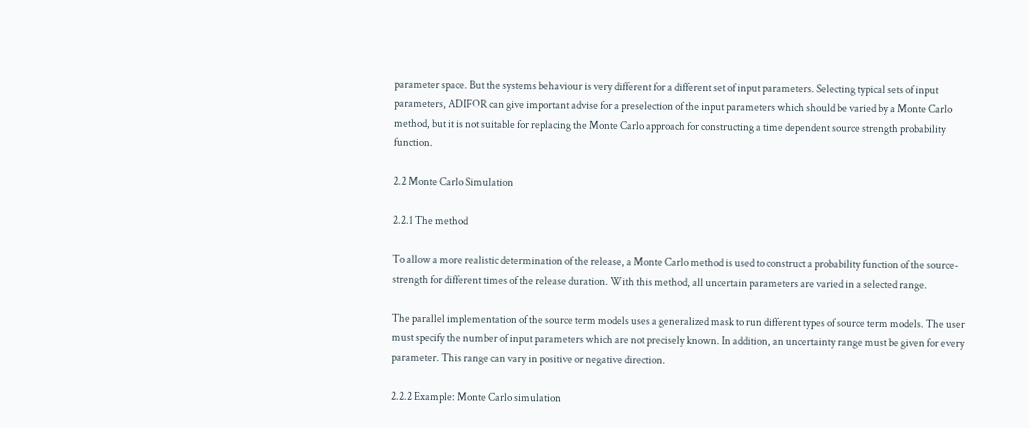parameter space. But the systems behaviour is very different for a different set of input parameters. Selecting typical sets of input parameters, ADIFOR can give important advise for a preselection of the input parameters which should be varied by a Monte Carlo method, but it is not suitable for replacing the Monte Carlo approach for constructing a time dependent source strength probability function.

2.2 Monte Carlo Simulation

2.2.1 The method

To allow a more realistic determination of the release, a Monte Carlo method is used to construct a probability function of the source-strength for different times of the release duration. With this method, all uncertain parameters are varied in a selected range.

The parallel implementation of the source term models uses a generalized mask to run different types of source term models. The user must specify the number of input parameters which are not precisely known. In addition, an uncertainty range must be given for every parameter. This range can vary in positive or negative direction.

2.2.2 Example: Monte Carlo simulation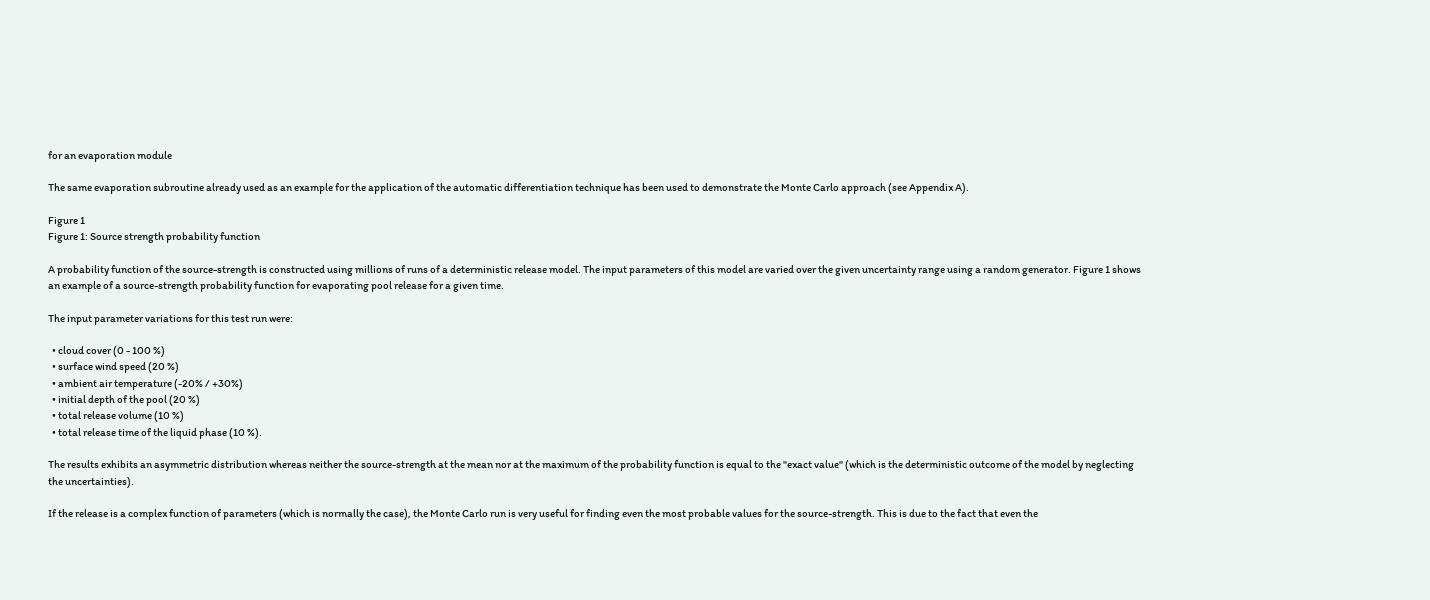for an evaporation module

The same evaporation subroutine already used as an example for the application of the automatic differentiation technique has been used to demonstrate the Monte Carlo approach (see Appendix A).

Figure 1
Figure 1: Source strength probability function

A probability function of the source-strength is constructed using millions of runs of a deterministic release model. The input parameters of this model are varied over the given uncertainty range using a random generator. Figure 1 shows an example of a source-strength probability function for evaporating pool release for a given time.

The input parameter variations for this test run were:

  • cloud cover (0 - 100 %)
  • surface wind speed (20 %)
  • ambient air temperature (-20% / +30%)
  • initial depth of the pool (20 %)
  • total release volume (10 %)
  • total release time of the liquid phase (10 %).

The results exhibits an asymmetric distribution whereas neither the source-strength at the mean nor at the maximum of the probability function is equal to the "exact value" (which is the deterministic outcome of the model by neglecting the uncertainties).

If the release is a complex function of parameters (which is normally the case), the Monte Carlo run is very useful for finding even the most probable values for the source-strength. This is due to the fact that even the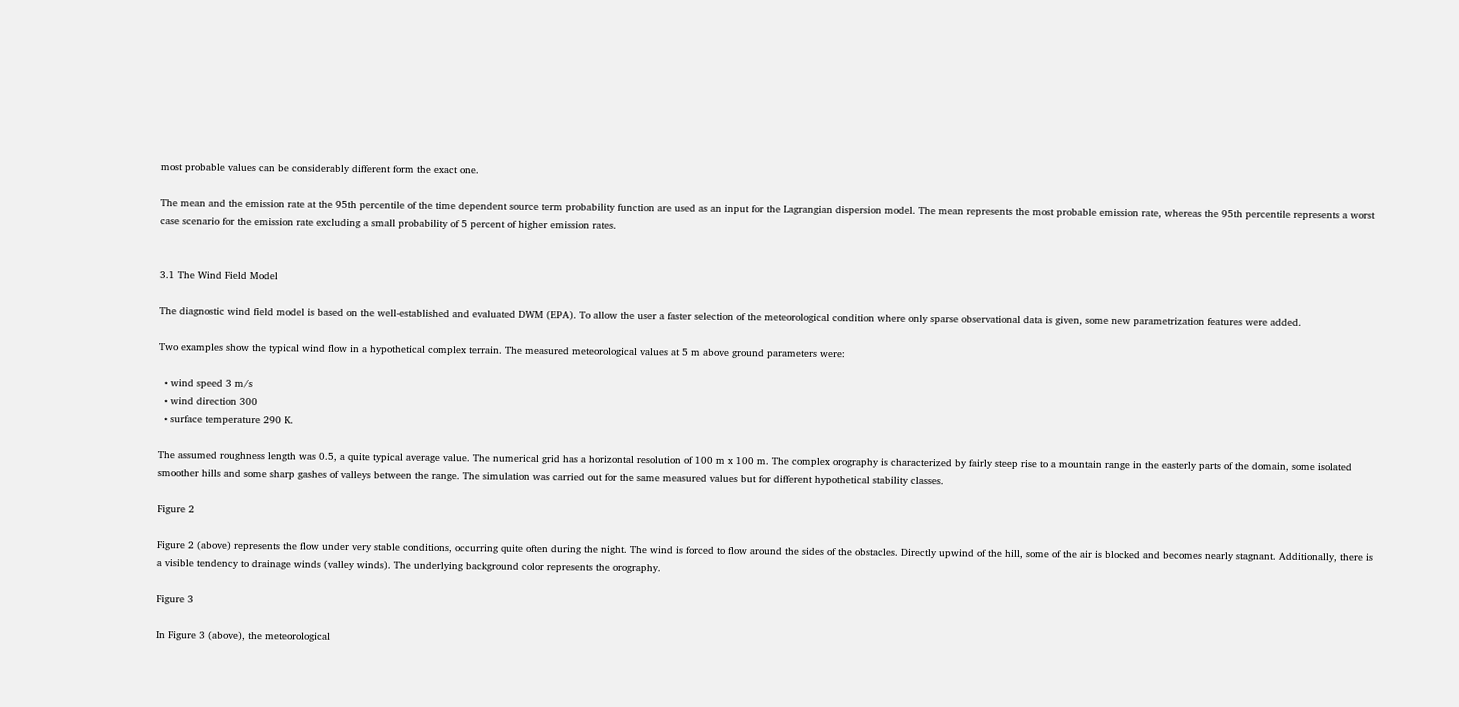most probable values can be considerably different form the exact one.

The mean and the emission rate at the 95th percentile of the time dependent source term probability function are used as an input for the Lagrangian dispersion model. The mean represents the most probable emission rate, whereas the 95th percentile represents a worst case scenario for the emission rate excluding a small probability of 5 percent of higher emission rates.


3.1 The Wind Field Model

The diagnostic wind field model is based on the well-established and evaluated DWM (EPA). To allow the user a faster selection of the meteorological condition where only sparse observational data is given, some new parametrization features were added.

Two examples show the typical wind flow in a hypothetical complex terrain. The measured meteorological values at 5 m above ground parameters were:

  • wind speed 3 m/s
  • wind direction 300
  • surface temperature 290 K.

The assumed roughness length was 0.5, a quite typical average value. The numerical grid has a horizontal resolution of 100 m x 100 m. The complex orography is characterized by fairly steep rise to a mountain range in the easterly parts of the domain, some isolated smoother hills and some sharp gashes of valleys between the range. The simulation was carried out for the same measured values but for different hypothetical stability classes.

Figure 2

Figure 2 (above) represents the flow under very stable conditions, occurring quite often during the night. The wind is forced to flow around the sides of the obstacles. Directly upwind of the hill, some of the air is blocked and becomes nearly stagnant. Additionally, there is a visible tendency to drainage winds (valley winds). The underlying background color represents the orography.

Figure 3

In Figure 3 (above), the meteorological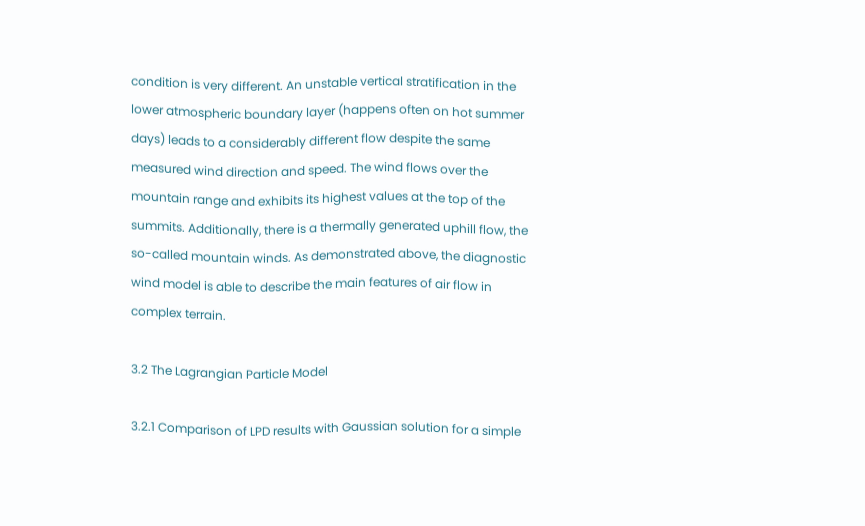condition is very different. An unstable vertical stratification in the lower atmospheric boundary layer (happens often on hot summer days) leads to a considerably different flow despite the same measured wind direction and speed. The wind flows over the mountain range and exhibits its highest values at the top of the summits. Additionally, there is a thermally generated uphill flow, the so-called mountain winds. As demonstrated above, the diagnostic wind model is able to describe the main features of air flow in complex terrain.

3.2 The Lagrangian Particle Model

3.2.1 Comparison of LPD results with Gaussian solution for a simple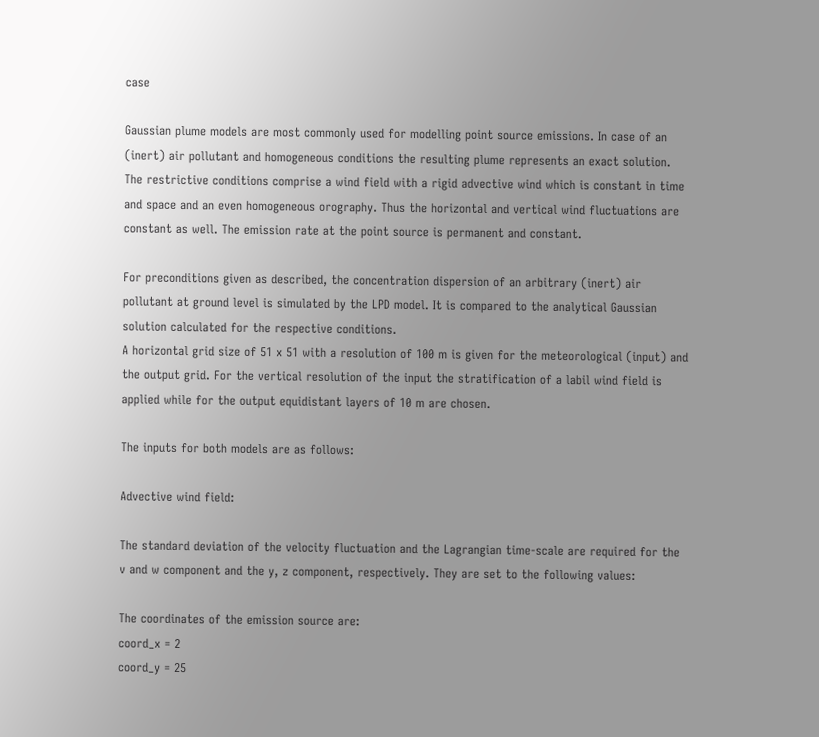case

Gaussian plume models are most commonly used for modelling point source emissions. In case of an (inert) air pollutant and homogeneous conditions the resulting plume represents an exact solution. The restrictive conditions comprise a wind field with a rigid advective wind which is constant in time and space and an even homogeneous orography. Thus the horizontal and vertical wind fluctuations are constant as well. The emission rate at the point source is permanent and constant.

For preconditions given as described, the concentration dispersion of an arbitrary (inert) air pollutant at ground level is simulated by the LPD model. It is compared to the analytical Gaussian solution calculated for the respective conditions.
A horizontal grid size of 51 x 51 with a resolution of 100 m is given for the meteorological (input) and the output grid. For the vertical resolution of the input the stratification of a labil wind field is applied while for the output equidistant layers of 10 m are chosen.

The inputs for both models are as follows:

Advective wind field:

The standard deviation of the velocity fluctuation and the Lagrangian time-scale are required for the v and w component and the y, z component, respectively. They are set to the following values:

The coordinates of the emission source are:
coord_x = 2
coord_y = 25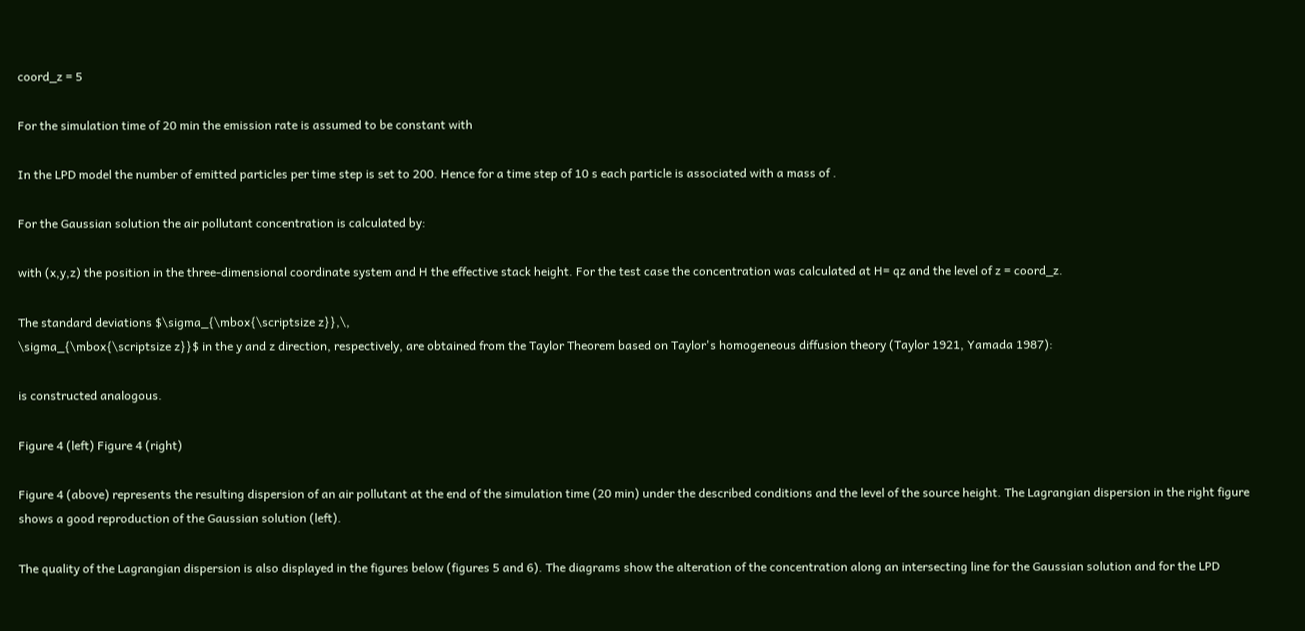coord_z = 5

For the simulation time of 20 min the emission rate is assumed to be constant with

In the LPD model the number of emitted particles per time step is set to 200. Hence for a time step of 10 s each particle is associated with a mass of .

For the Gaussian solution the air pollutant concentration is calculated by:

with (x,y,z) the position in the three-dimensional coordinate system and H the effective stack height. For the test case the concentration was calculated at H= qz and the level of z = coord_z.

The standard deviations $\sigma_{\mbox{\scriptsize z}},\,
\sigma_{\mbox{\scriptsize z}}$ in the y and z direction, respectively, are obtained from the Taylor Theorem based on Taylor's homogeneous diffusion theory (Taylor 1921, Yamada 1987):

is constructed analogous.

Figure 4 (left) Figure 4 (right)

Figure 4 (above) represents the resulting dispersion of an air pollutant at the end of the simulation time (20 min) under the described conditions and the level of the source height. The Lagrangian dispersion in the right figure shows a good reproduction of the Gaussian solution (left).

The quality of the Lagrangian dispersion is also displayed in the figures below (figures 5 and 6). The diagrams show the alteration of the concentration along an intersecting line for the Gaussian solution and for the LPD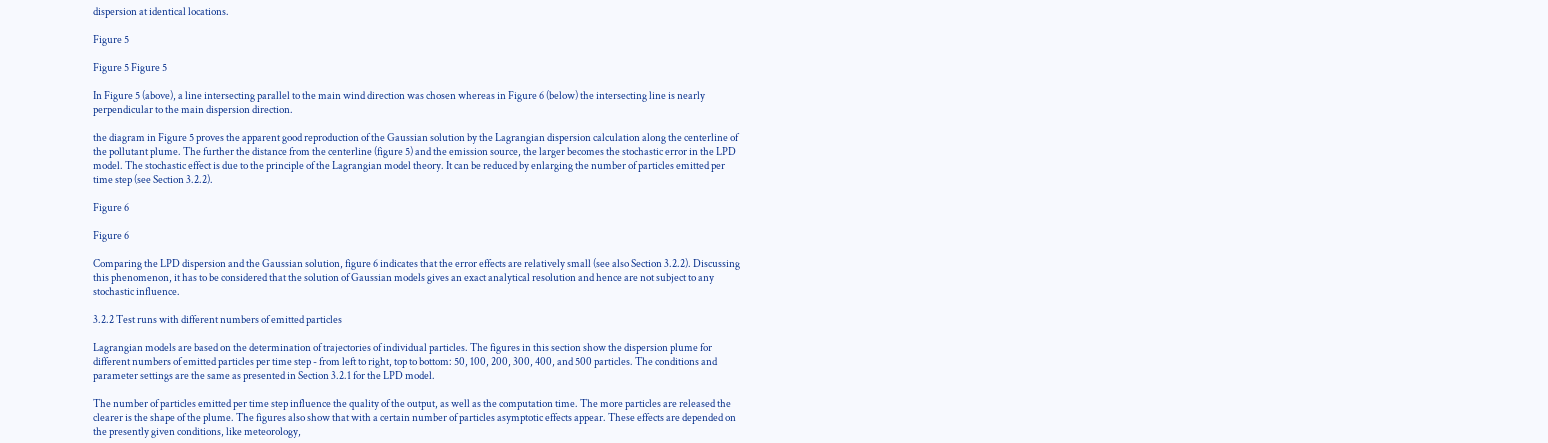dispersion at identical locations.

Figure 5

Figure 5 Figure 5

In Figure 5 (above), a line intersecting parallel to the main wind direction was chosen whereas in Figure 6 (below) the intersecting line is nearly perpendicular to the main dispersion direction.

the diagram in Figure 5 proves the apparent good reproduction of the Gaussian solution by the Lagrangian dispersion calculation along the centerline of the pollutant plume. The further the distance from the centerline (figure 5) and the emission source, the larger becomes the stochastic error in the LPD model. The stochastic effect is due to the principle of the Lagrangian model theory. It can be reduced by enlarging the number of particles emitted per time step (see Section 3.2.2).

Figure 6

Figure 6

Comparing the LPD dispersion and the Gaussian solution, figure 6 indicates that the error effects are relatively small (see also Section 3.2.2). Discussing this phenomenon, it has to be considered that the solution of Gaussian models gives an exact analytical resolution and hence are not subject to any stochastic influence.

3.2.2 Test runs with different numbers of emitted particles

Lagrangian models are based on the determination of trajectories of individual particles. The figures in this section show the dispersion plume for different numbers of emitted particles per time step - from left to right, top to bottom: 50, 100, 200, 300, 400, and 500 particles. The conditions and parameter settings are the same as presented in Section 3.2.1 for the LPD model.

The number of particles emitted per time step influence the quality of the output, as well as the computation time. The more particles are released the clearer is the shape of the plume. The figures also show that with a certain number of particles asymptotic effects appear. These effects are depended on the presently given conditions, like meteorology,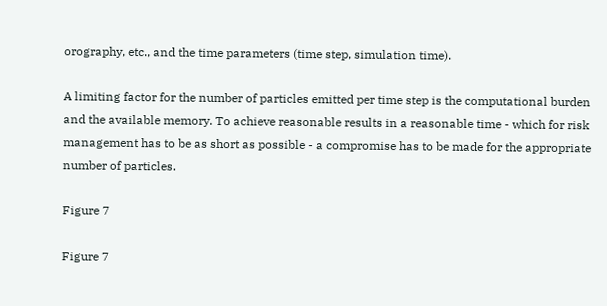orography, etc., and the time parameters (time step, simulation time).

A limiting factor for the number of particles emitted per time step is the computational burden and the available memory. To achieve reasonable results in a reasonable time - which for risk management has to be as short as possible - a compromise has to be made for the appropriate number of particles.

Figure 7

Figure 7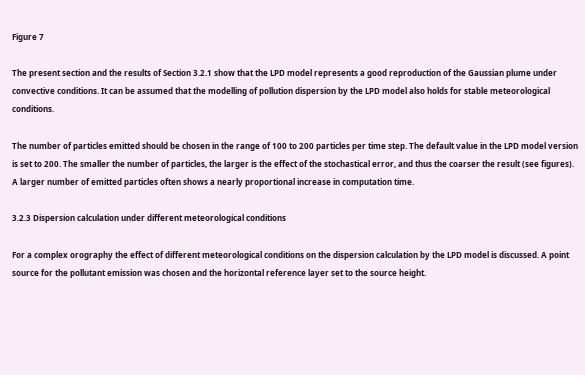Figure 7

The present section and the results of Section 3.2.1 show that the LPD model represents a good reproduction of the Gaussian plume under convective conditions. It can be assumed that the modelling of pollution dispersion by the LPD model also holds for stable meteorological conditions.

The number of particles emitted should be chosen in the range of 100 to 200 particles per time step. The default value in the LPD model version is set to 200. The smaller the number of particles, the larger is the effect of the stochastical error, and thus the coarser the result (see figures). A larger number of emitted particles often shows a nearly proportional increase in computation time.

3.2.3 Dispersion calculation under different meteorological conditions

For a complex orography the effect of different meteorological conditions on the dispersion calculation by the LPD model is discussed. A point source for the pollutant emission was chosen and the horizontal reference layer set to the source height.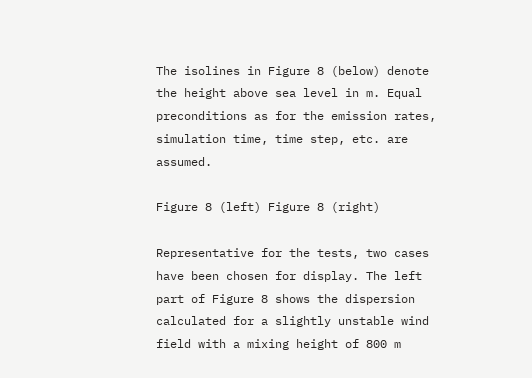The isolines in Figure 8 (below) denote the height above sea level in m. Equal preconditions as for the emission rates, simulation time, time step, etc. are assumed.

Figure 8 (left) Figure 8 (right)

Representative for the tests, two cases have been chosen for display. The left part of Figure 8 shows the dispersion calculated for a slightly unstable wind field with a mixing height of 800 m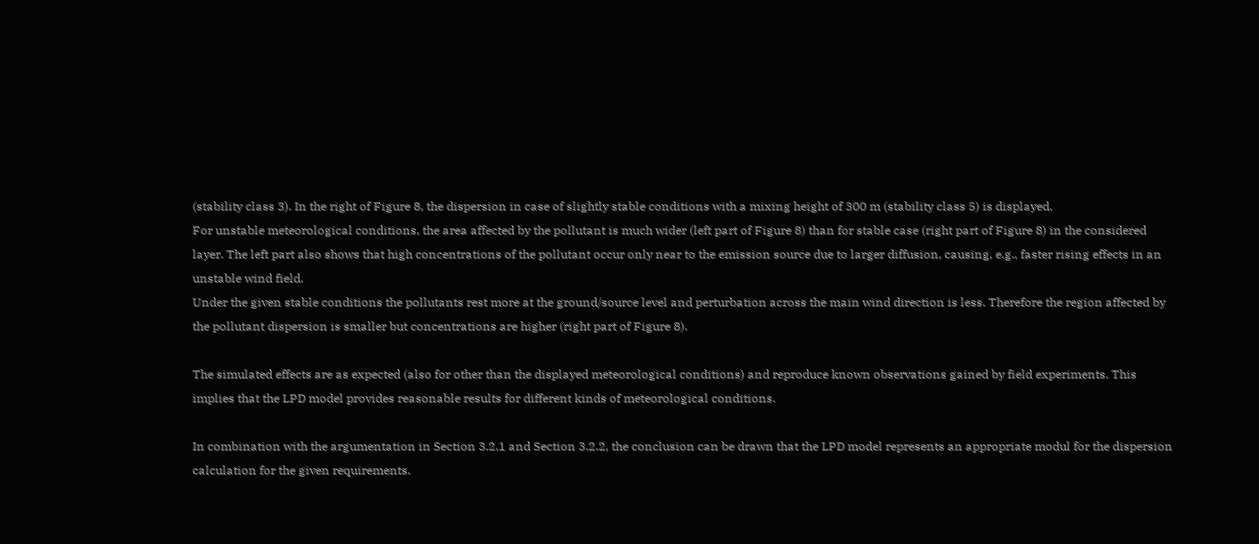(stability class 3). In the right of Figure 8, the dispersion in case of slightly stable conditions with a mixing height of 300 m (stability class 5) is displayed.
For unstable meteorological conditions, the area affected by the pollutant is much wider (left part of Figure 8) than for stable case (right part of Figure 8) in the considered layer. The left part also shows that high concentrations of the pollutant occur only near to the emission source due to larger diffusion, causing, e.g., faster rising effects in an unstable wind field.
Under the given stable conditions the pollutants rest more at the ground/source level and perturbation across the main wind direction is less. Therefore the region affected by the pollutant dispersion is smaller but concentrations are higher (right part of Figure 8).

The simulated effects are as expected (also for other than the displayed meteorological conditions) and reproduce known observations gained by field experiments. This implies that the LPD model provides reasonable results for different kinds of meteorological conditions.

In combination with the argumentation in Section 3.2.1 and Section 3.2.2, the conclusion can be drawn that the LPD model represents an appropriate modul for the dispersion calculation for the given requirements.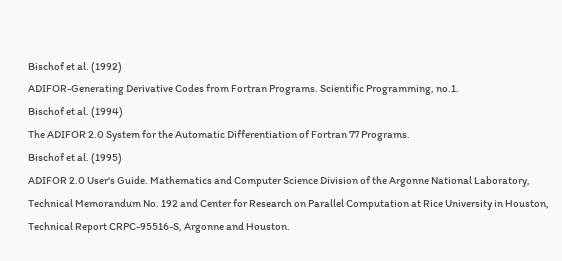Bischof et al. (1992)
ADIFOR-Generating Derivative Codes from Fortran Programs. Scientific Programming, no.1.
Bischof et al. (1994)
The ADIFOR 2.0 System for the Automatic Differentiation of Fortran 77 Programs.
Bischof et al. (1995)
ADIFOR 2.0 User's Guide. Mathematics and Computer Science Division of the Argonne National Laboratory, Technical Memorandum No. 192 and Center for Research on Parallel Computation at Rice University in Houston, Technical Report CRPC-95516-S, Argonne and Houston.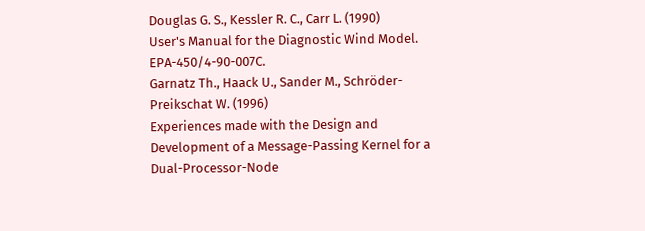Douglas G. S., Kessler R. C., Carr L. (1990)
User's Manual for the Diagnostic Wind Model. EPA-450/4-90-007C.
Garnatz Th., Haack U., Sander M., Schröder-Preikschat W. (1996)
Experiences made with the Design and Development of a Message-Passing Kernel for a Dual-Processor-Node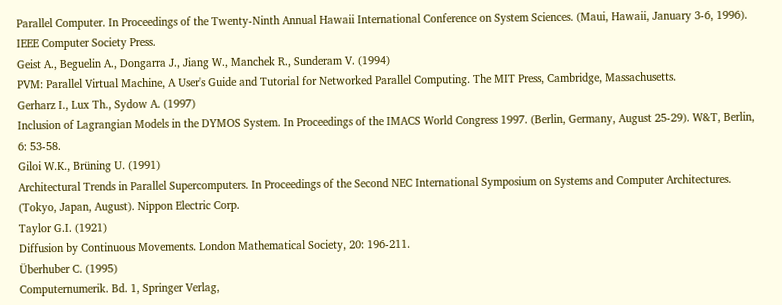Parallel Computer. In Proceedings of the Twenty-Ninth Annual Hawaii International Conference on System Sciences. (Maui, Hawaii, January 3-6, 1996). IEEE Computer Society Press.
Geist A., Beguelin A., Dongarra J., Jiang W., Manchek R., Sunderam V. (1994)
PVM: Parallel Virtual Machine, A User's Guide and Tutorial for Networked Parallel Computing. The MIT Press, Cambridge, Massachusetts.
Gerharz I., Lux Th., Sydow A. (1997)
Inclusion of Lagrangian Models in the DYMOS System. In Proceedings of the IMACS World Congress 1997. (Berlin, Germany, August 25-29). W&T, Berlin, 6: 53-58.
Giloi W.K., Brüning U. (1991)
Architectural Trends in Parallel Supercomputers. In Proceedings of the Second NEC International Symposium on Systems and Computer Architectures. (Tokyo, Japan, August). Nippon Electric Corp.
Taylor G.I. (1921)
Diffusion by Continuous Movements. London Mathematical Society, 20: 196-211.
Überhuber C. (1995)
Computernumerik. Bd. 1, Springer Verlag,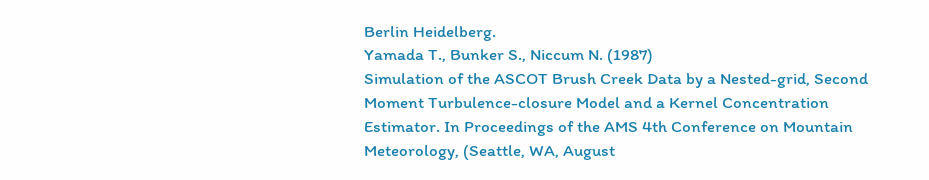Berlin Heidelberg.
Yamada T., Bunker S., Niccum N. (1987)
Simulation of the ASCOT Brush Creek Data by a Nested-grid, Second Moment Turbulence-closure Model and a Kernel Concentration Estimator. In Proceedings of the AMS 4th Conference on Mountain Meteorology, (Seattle, WA, August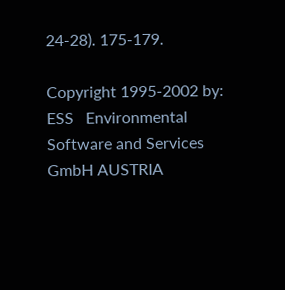24-28). 175-179.

Copyright 1995-2002 by:   ESS   Environmental Software and Services GmbH AUSTRIA